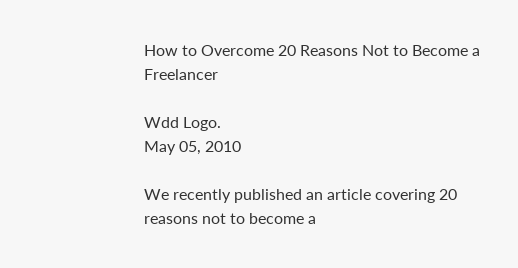How to Overcome 20 Reasons Not to Become a Freelancer

Wdd Logo.
May 05, 2010

We recently published an article covering 20 reasons not to become a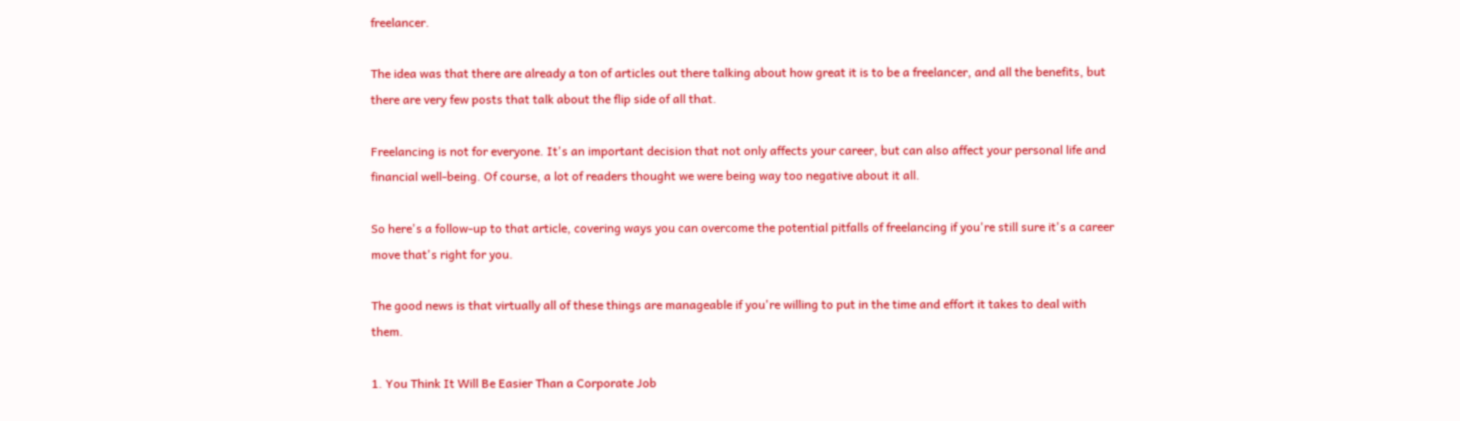freelancer.

The idea was that there are already a ton of articles out there talking about how great it is to be a freelancer, and all the benefits, but there are very few posts that talk about the flip side of all that.

Freelancing is not for everyone. It's an important decision that not only affects your career, but can also affect your personal life and financial well-being. Of course, a lot of readers thought we were being way too negative about it all.

So here's a follow-up to that article, covering ways you can overcome the potential pitfalls of freelancing if you're still sure it's a career move that's right for you.

The good news is that virtually all of these things are manageable if you're willing to put in the time and effort it takes to deal with them.

1. You Think It Will Be Easier Than a Corporate Job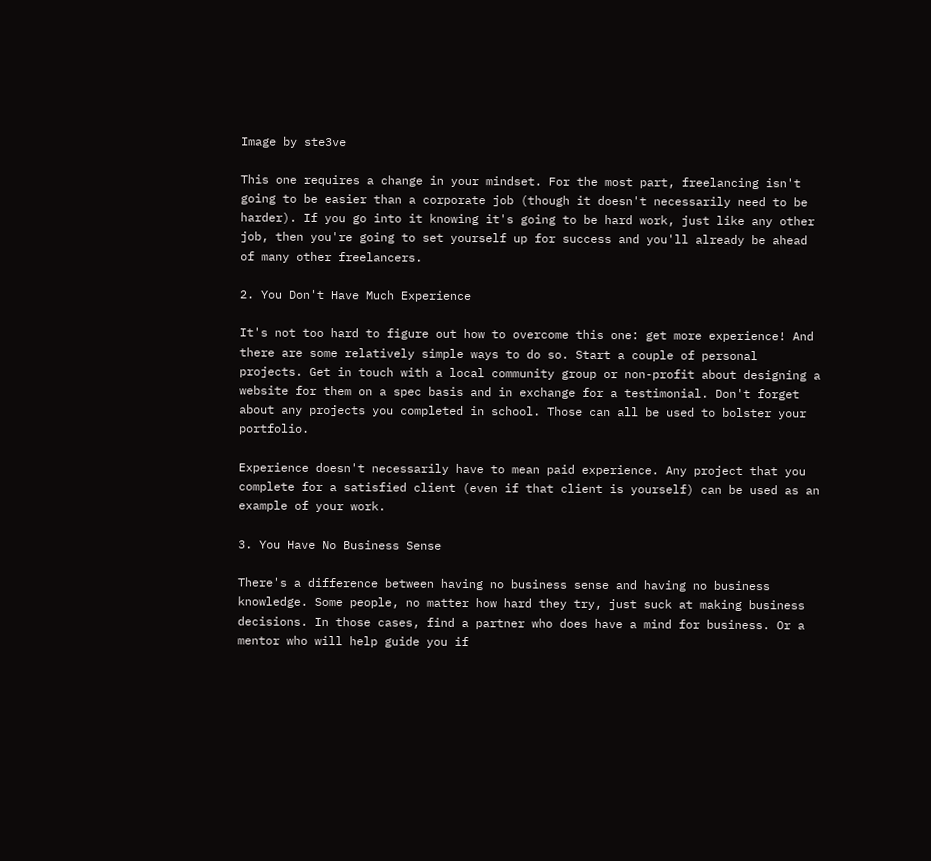Image by ste3ve

This one requires a change in your mindset. For the most part, freelancing isn't going to be easier than a corporate job (though it doesn't necessarily need to be harder). If you go into it knowing it's going to be hard work, just like any other job, then you're going to set yourself up for success and you'll already be ahead of many other freelancers.

2. You Don't Have Much Experience

It's not too hard to figure out how to overcome this one: get more experience! And there are some relatively simple ways to do so. Start a couple of personal projects. Get in touch with a local community group or non-profit about designing a website for them on a spec basis and in exchange for a testimonial. Don't forget about any projects you completed in school. Those can all be used to bolster your portfolio.

Experience doesn't necessarily have to mean paid experience. Any project that you complete for a satisfied client (even if that client is yourself) can be used as an example of your work.

3. You Have No Business Sense

There's a difference between having no business sense and having no business knowledge. Some people, no matter how hard they try, just suck at making business decisions. In those cases, find a partner who does have a mind for business. Or a mentor who will help guide you if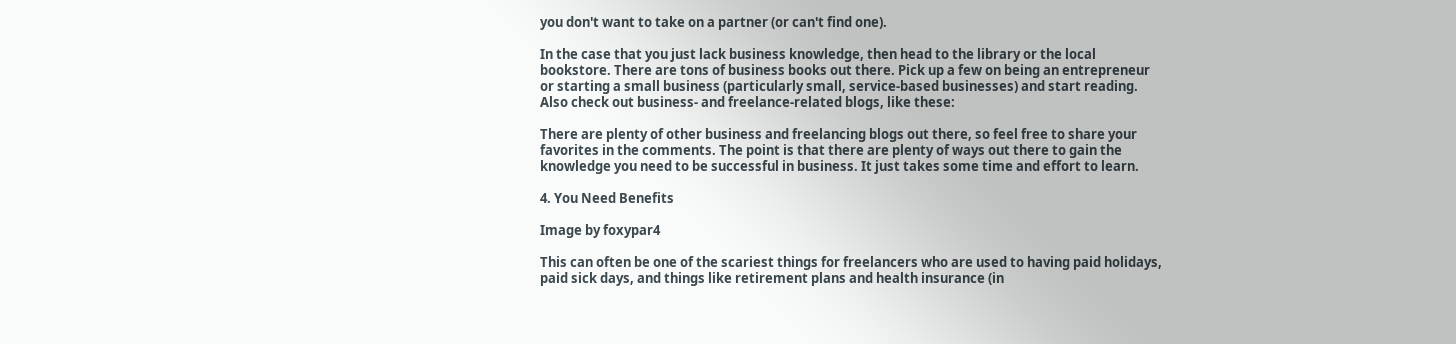you don't want to take on a partner (or can't find one).

In the case that you just lack business knowledge, then head to the library or the local bookstore. There are tons of business books out there. Pick up a few on being an entrepreneur or starting a small business (particularly small, service-based businesses) and start reading. Also check out business- and freelance-related blogs, like these:

There are plenty of other business and freelancing blogs out there, so feel free to share your favorites in the comments. The point is that there are plenty of ways out there to gain the knowledge you need to be successful in business. It just takes some time and effort to learn.

4. You Need Benefits

Image by foxypar4

This can often be one of the scariest things for freelancers who are used to having paid holidays, paid sick days, and things like retirement plans and health insurance (in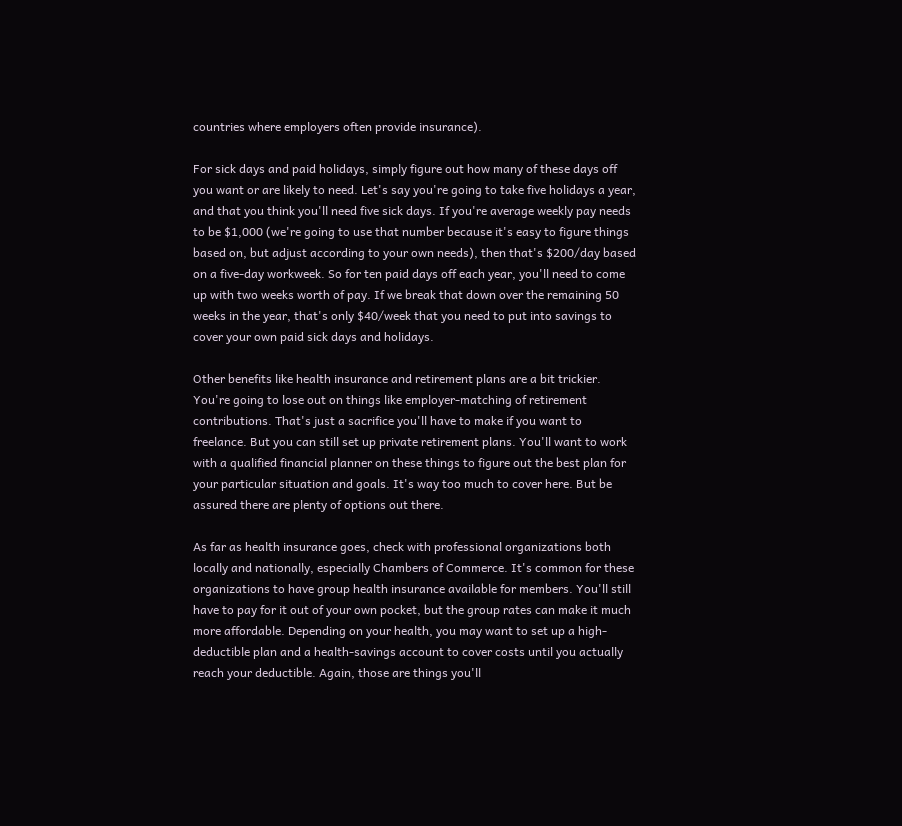countries where employers often provide insurance).

For sick days and paid holidays, simply figure out how many of these days off you want or are likely to need. Let's say you're going to take five holidays a year, and that you think you'll need five sick days. If you're average weekly pay needs to be $1,000 (we're going to use that number because it's easy to figure things based on, but adjust according to your own needs), then that's $200/day based on a five-day workweek. So for ten paid days off each year, you'll need to come up with two weeks worth of pay. If we break that down over the remaining 50 weeks in the year, that's only $40/week that you need to put into savings to cover your own paid sick days and holidays.

Other benefits like health insurance and retirement plans are a bit trickier. You're going to lose out on things like employer-matching of retirement contributions. That's just a sacrifice you'll have to make if you want to freelance. But you can still set up private retirement plans. You'll want to work with a qualified financial planner on these things to figure out the best plan for your particular situation and goals. It's way too much to cover here. But be assured there are plenty of options out there.

As far as health insurance goes, check with professional organizations both locally and nationally, especially Chambers of Commerce. It's common for these organizations to have group health insurance available for members. You'll still have to pay for it out of your own pocket, but the group rates can make it much more affordable. Depending on your health, you may want to set up a high-deductible plan and a health-savings account to cover costs until you actually reach your deductible. Again, those are things you'll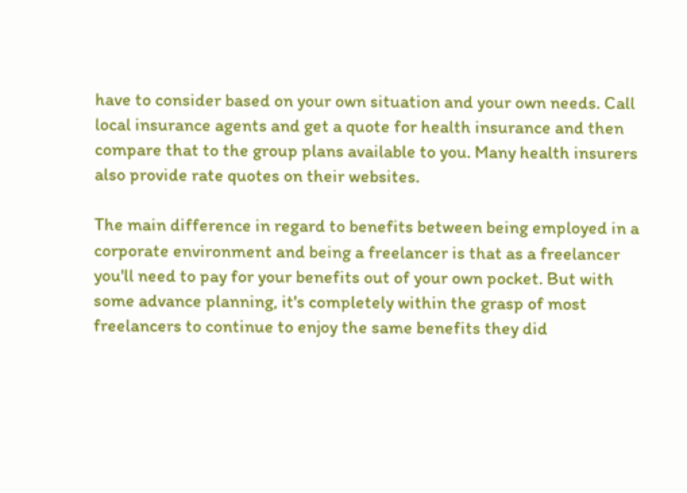have to consider based on your own situation and your own needs. Call local insurance agents and get a quote for health insurance and then compare that to the group plans available to you. Many health insurers also provide rate quotes on their websites.

The main difference in regard to benefits between being employed in a corporate environment and being a freelancer is that as a freelancer you'll need to pay for your benefits out of your own pocket. But with some advance planning, it's completely within the grasp of most freelancers to continue to enjoy the same benefits they did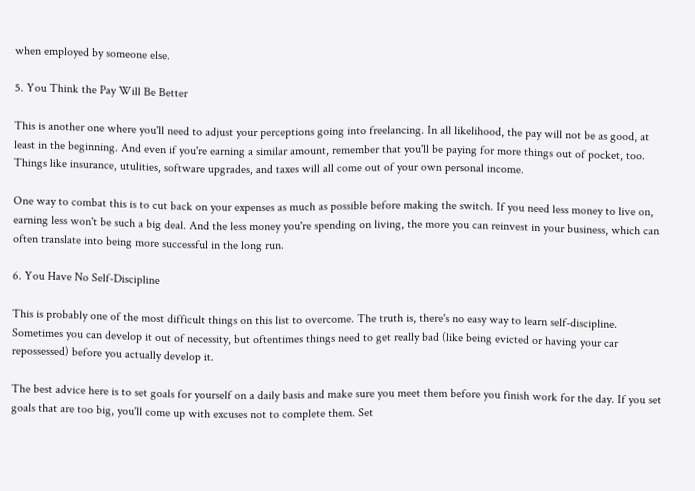when employed by someone else.

5. You Think the Pay Will Be Better

This is another one where you'll need to adjust your perceptions going into freelancing. In all likelihood, the pay will not be as good, at least in the beginning. And even if you're earning a similar amount, remember that you'll be paying for more things out of pocket, too. Things like insurance, utulities, software upgrades, and taxes will all come out of your own personal income.

One way to combat this is to cut back on your expenses as much as possible before making the switch. If you need less money to live on, earning less won't be such a big deal. And the less money you're spending on living, the more you can reinvest in your business, which can often translate into being more successful in the long run.

6. You Have No Self-Discipline

This is probably one of the most difficult things on this list to overcome. The truth is, there's no easy way to learn self-discipline. Sometimes you can develop it out of necessity, but oftentimes things need to get really bad (like being evicted or having your car repossessed) before you actually develop it.

The best advice here is to set goals for yourself on a daily basis and make sure you meet them before you finish work for the day. If you set goals that are too big, you'll come up with excuses not to complete them. Set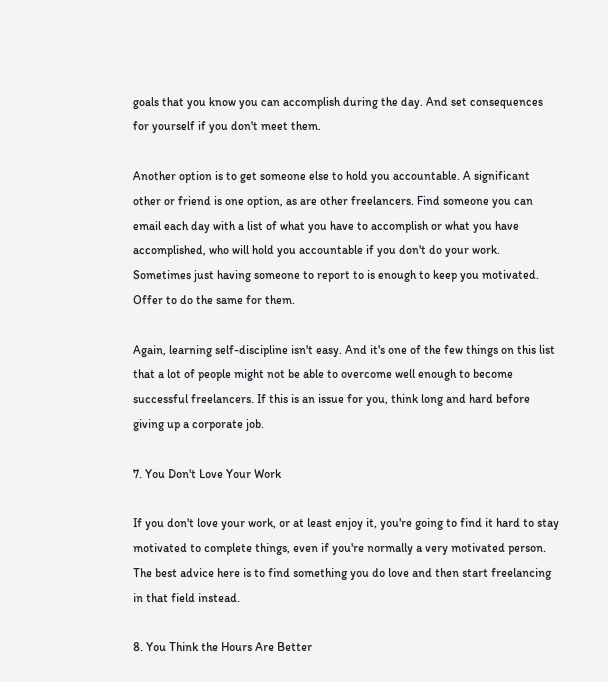goals that you know you can accomplish during the day. And set consequences for yourself if you don't meet them.

Another option is to get someone else to hold you accountable. A significant other or friend is one option, as are other freelancers. Find someone you can email each day with a list of what you have to accomplish or what you have accomplished, who will hold you accountable if you don't do your work. Sometimes just having someone to report to is enough to keep you motivated. Offer to do the same for them.

Again, learning self-discipline isn't easy. And it's one of the few things on this list that a lot of people might not be able to overcome well enough to become successful freelancers. If this is an issue for you, think long and hard before giving up a corporate job.

7. You Don't Love Your Work

If you don't love your work, or at least enjoy it, you're going to find it hard to stay motivated to complete things, even if you're normally a very motivated person. The best advice here is to find something you do love and then start freelancing in that field instead.

8. You Think the Hours Are Better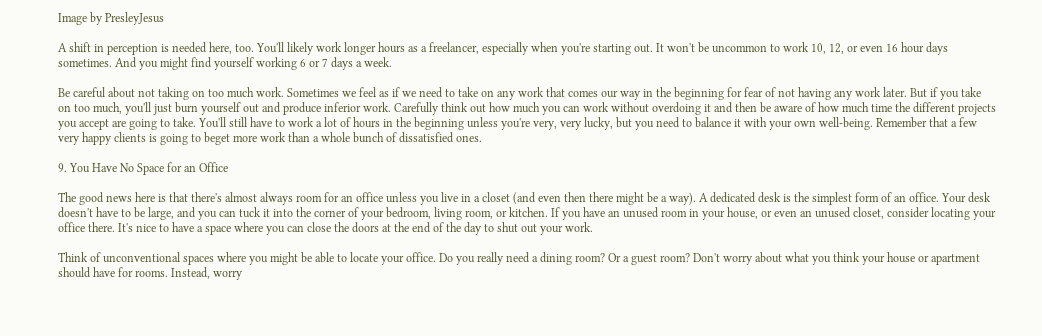Image by PresleyJesus

A shift in perception is needed here, too. You'll likely work longer hours as a freelancer, especially when you're starting out. It won't be uncommon to work 10, 12, or even 16 hour days sometimes. And you might find yourself working 6 or 7 days a week.

Be careful about not taking on too much work. Sometimes we feel as if we need to take on any work that comes our way in the beginning for fear of not having any work later. But if you take on too much, you'll just burn yourself out and produce inferior work. Carefully think out how much you can work without overdoing it and then be aware of how much time the different projects you accept are going to take. You'll still have to work a lot of hours in the beginning unless you're very, very lucky, but you need to balance it with your own well-being. Remember that a few very happy clients is going to beget more work than a whole bunch of dissatisfied ones.

9. You Have No Space for an Office

The good news here is that there's almost always room for an office unless you live in a closet (and even then there might be a way). A dedicated desk is the simplest form of an office. Your desk doesn't have to be large, and you can tuck it into the corner of your bedroom, living room, or kitchen. If you have an unused room in your house, or even an unused closet, consider locating your office there. It's nice to have a space where you can close the doors at the end of the day to shut out your work.

Think of unconventional spaces where you might be able to locate your office. Do you really need a dining room? Or a guest room? Don't worry about what you think your house or apartment should have for rooms. Instead, worry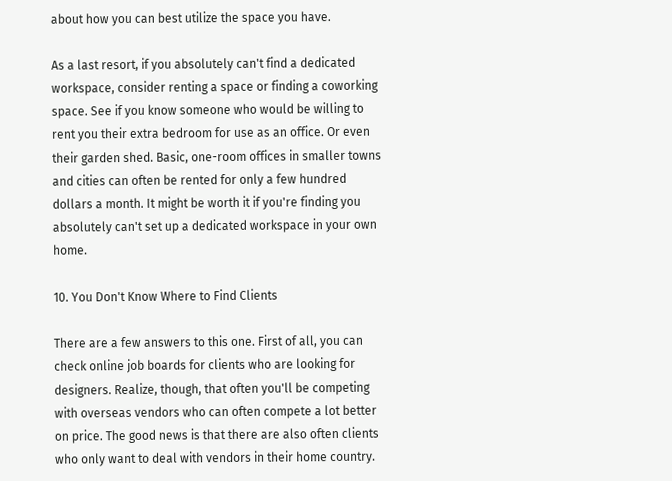about how you can best utilize the space you have.

As a last resort, if you absolutely can't find a dedicated workspace, consider renting a space or finding a coworking space. See if you know someone who would be willing to rent you their extra bedroom for use as an office. Or even their garden shed. Basic, one-room offices in smaller towns and cities can often be rented for only a few hundred dollars a month. It might be worth it if you're finding you absolutely can't set up a dedicated workspace in your own home.

10. You Don't Know Where to Find Clients

There are a few answers to this one. First of all, you can check online job boards for clients who are looking for designers. Realize, though, that often you'll be competing with overseas vendors who can often compete a lot better on price. The good news is that there are also often clients who only want to deal with vendors in their home country.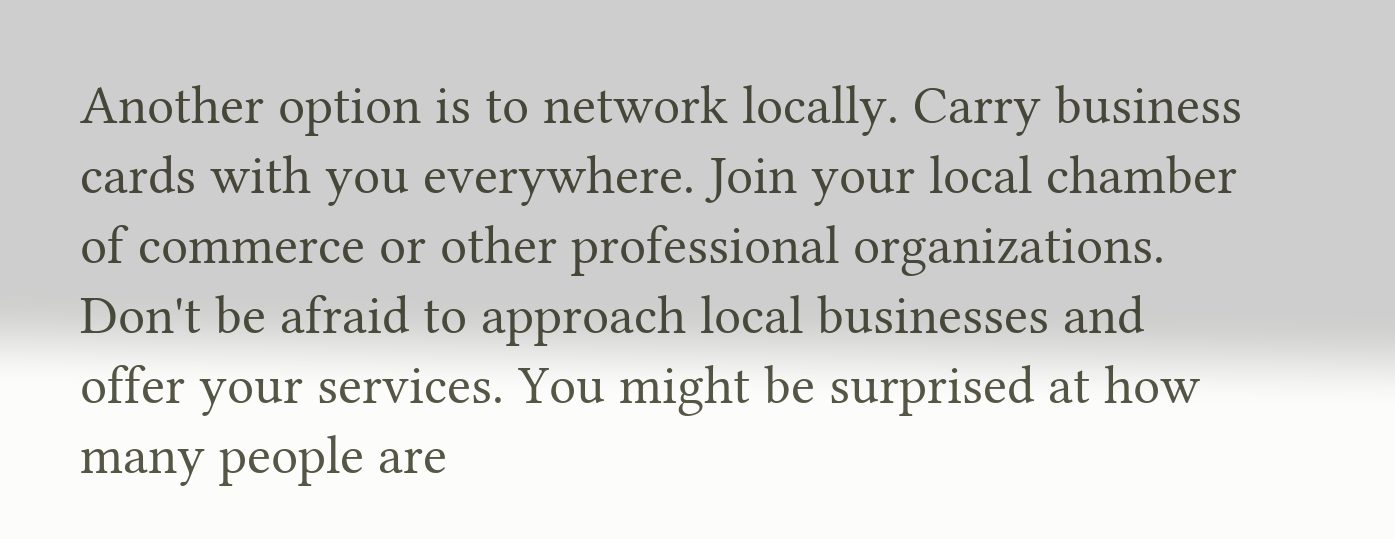Another option is to network locally. Carry business cards with you everywhere. Join your local chamber of commerce or other professional organizations. Don't be afraid to approach local businesses and offer your services. You might be surprised at how many people are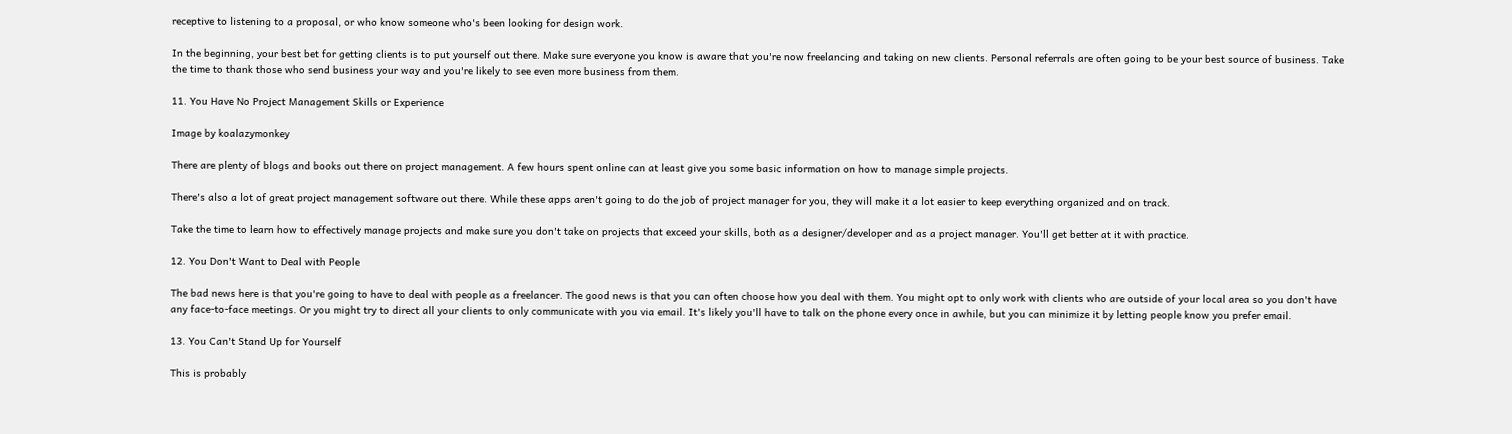receptive to listening to a proposal, or who know someone who's been looking for design work.

In the beginning, your best bet for getting clients is to put yourself out there. Make sure everyone you know is aware that you're now freelancing and taking on new clients. Personal referrals are often going to be your best source of business. Take the time to thank those who send business your way and you're likely to see even more business from them.

11. You Have No Project Management Skills or Experience

Image by koalazymonkey

There are plenty of blogs and books out there on project management. A few hours spent online can at least give you some basic information on how to manage simple projects.

There's also a lot of great project management software out there. While these apps aren't going to do the job of project manager for you, they will make it a lot easier to keep everything organized and on track.

Take the time to learn how to effectively manage projects and make sure you don't take on projects that exceed your skills, both as a designer/developer and as a project manager. You'll get better at it with practice.

12. You Don't Want to Deal with People

The bad news here is that you're going to have to deal with people as a freelancer. The good news is that you can often choose how you deal with them. You might opt to only work with clients who are outside of your local area so you don't have any face-to-face meetings. Or you might try to direct all your clients to only communicate with you via email. It's likely you'll have to talk on the phone every once in awhile, but you can minimize it by letting people know you prefer email.

13. You Can't Stand Up for Yourself

This is probably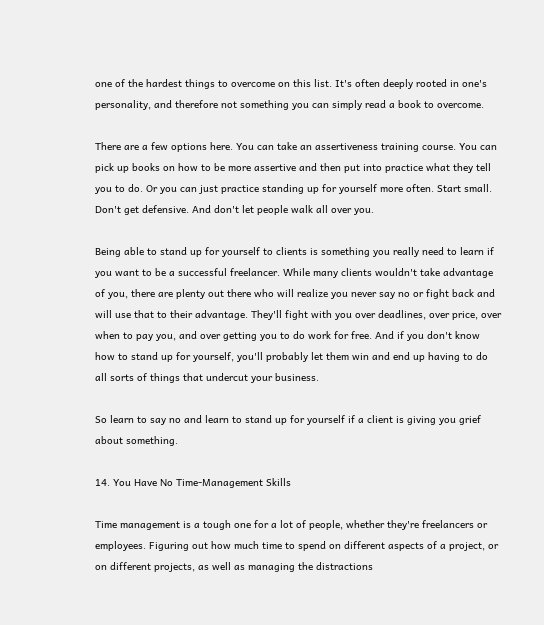one of the hardest things to overcome on this list. It's often deeply rooted in one's personality, and therefore not something you can simply read a book to overcome.

There are a few options here. You can take an assertiveness training course. You can pick up books on how to be more assertive and then put into practice what they tell you to do. Or you can just practice standing up for yourself more often. Start small. Don't get defensive. And don't let people walk all over you.

Being able to stand up for yourself to clients is something you really need to learn if you want to be a successful freelancer. While many clients wouldn't take advantage of you, there are plenty out there who will realize you never say no or fight back and will use that to their advantage. They'll fight with you over deadlines, over price, over when to pay you, and over getting you to do work for free. And if you don't know how to stand up for yourself, you'll probably let them win and end up having to do all sorts of things that undercut your business.

So learn to say no and learn to stand up for yourself if a client is giving you grief about something.

14. You Have No Time-Management Skills

Time management is a tough one for a lot of people, whether they're freelancers or employees. Figuring out how much time to spend on different aspects of a project, or on different projects, as well as managing the distractions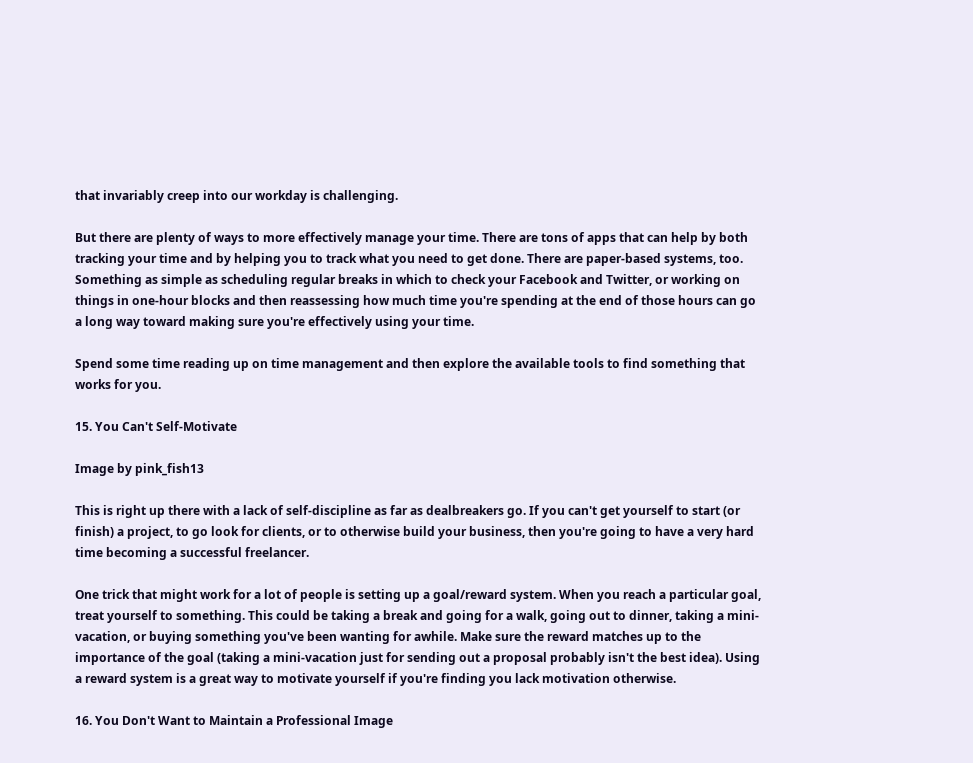that invariably creep into our workday is challenging.

But there are plenty of ways to more effectively manage your time. There are tons of apps that can help by both tracking your time and by helping you to track what you need to get done. There are paper-based systems, too. Something as simple as scheduling regular breaks in which to check your Facebook and Twitter, or working on things in one-hour blocks and then reassessing how much time you're spending at the end of those hours can go a long way toward making sure you're effectively using your time.

Spend some time reading up on time management and then explore the available tools to find something that works for you.

15. You Can't Self-Motivate

Image by pink_fish13

This is right up there with a lack of self-discipline as far as dealbreakers go. If you can't get yourself to start (or finish) a project, to go look for clients, or to otherwise build your business, then you're going to have a very hard time becoming a successful freelancer.

One trick that might work for a lot of people is setting up a goal/reward system. When you reach a particular goal, treat yourself to something. This could be taking a break and going for a walk, going out to dinner, taking a mini-vacation, or buying something you've been wanting for awhile. Make sure the reward matches up to the importance of the goal (taking a mini-vacation just for sending out a proposal probably isn't the best idea). Using a reward system is a great way to motivate yourself if you're finding you lack motivation otherwise.

16. You Don't Want to Maintain a Professional Image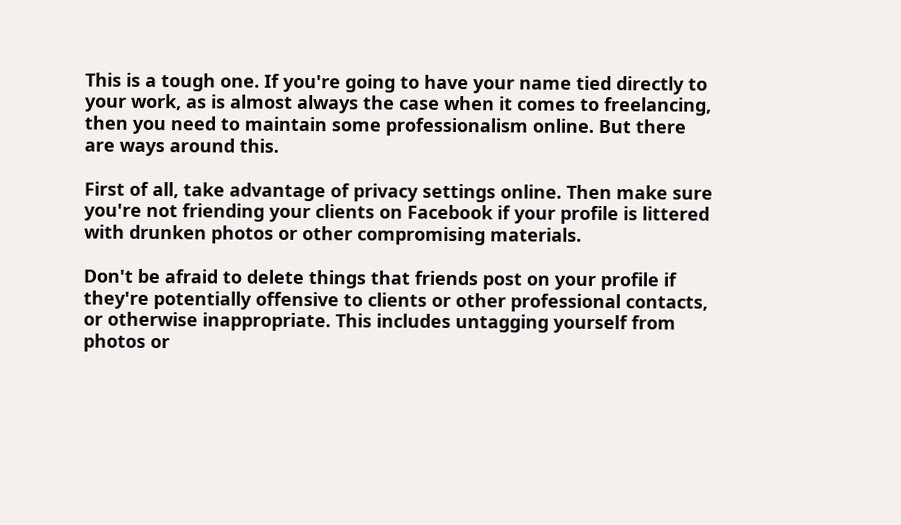This is a tough one. If you're going to have your name tied directly to your work, as is almost always the case when it comes to freelancing, then you need to maintain some professionalism online. But there are ways around this.

First of all, take advantage of privacy settings online. Then make sure you're not friending your clients on Facebook if your profile is littered with drunken photos or other compromising materials.

Don't be afraid to delete things that friends post on your profile if they're potentially offensive to clients or other professional contacts, or otherwise inappropriate. This includes untagging yourself from photos or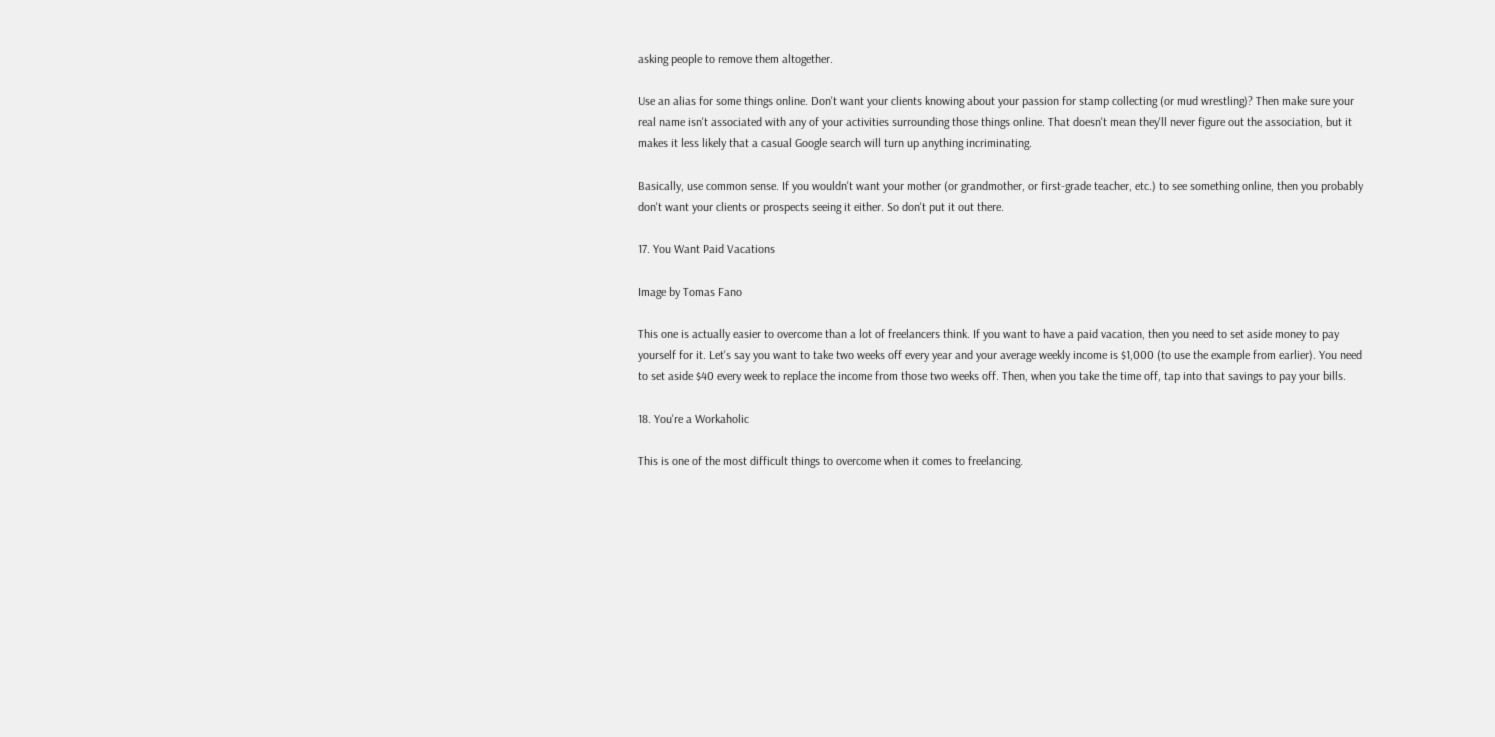asking people to remove them altogether.

Use an alias for some things online. Don't want your clients knowing about your passion for stamp collecting (or mud wrestling)? Then make sure your real name isn't associated with any of your activities surrounding those things online. That doesn't mean they'll never figure out the association, but it makes it less likely that a casual Google search will turn up anything incriminating.

Basically, use common sense. If you wouldn't want your mother (or grandmother, or first-grade teacher, etc.) to see something online, then you probably don't want your clients or prospects seeing it either. So don't put it out there.

17. You Want Paid Vacations

Image by Tomas Fano

This one is actually easier to overcome than a lot of freelancers think. If you want to have a paid vacation, then you need to set aside money to pay yourself for it. Let's say you want to take two weeks off every year and your average weekly income is $1,000 (to use the example from earlier). You need to set aside $40 every week to replace the income from those two weeks off. Then, when you take the time off, tap into that savings to pay your bills.

18. You're a Workaholic

This is one of the most difficult things to overcome when it comes to freelancing.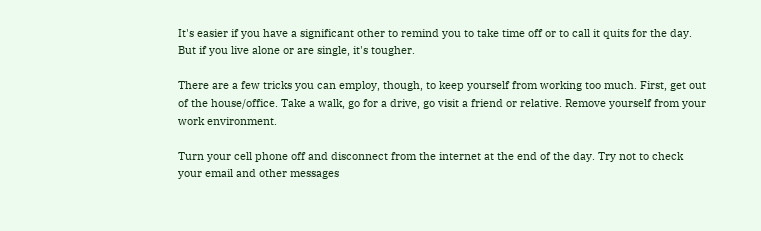It's easier if you have a significant other to remind you to take time off or to call it quits for the day. But if you live alone or are single, it's tougher.

There are a few tricks you can employ, though, to keep yourself from working too much. First, get out of the house/office. Take a walk, go for a drive, go visit a friend or relative. Remove yourself from your work environment.

Turn your cell phone off and disconnect from the internet at the end of the day. Try not to check your email and other messages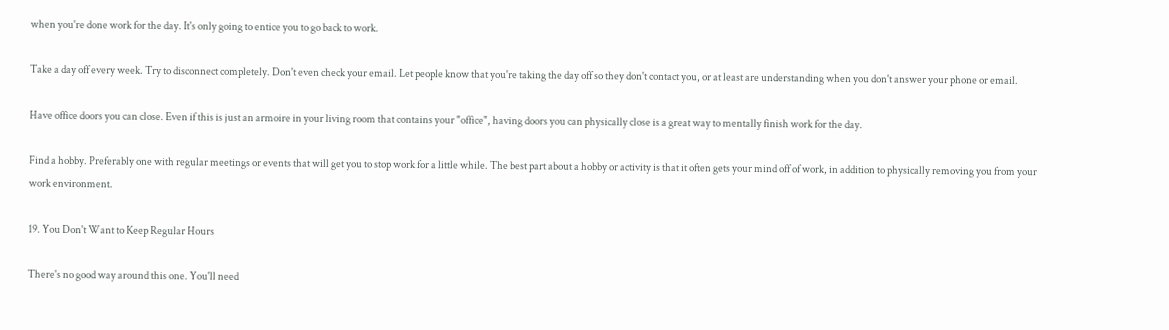when you're done work for the day. It's only going to entice you to go back to work.

Take a day off every week. Try to disconnect completely. Don't even check your email. Let people know that you're taking the day off so they don't contact you, or at least are understanding when you don't answer your phone or email.

Have office doors you can close. Even if this is just an armoire in your living room that contains your "office", having doors you can physically close is a great way to mentally finish work for the day.

Find a hobby. Preferably one with regular meetings or events that will get you to stop work for a little while. The best part about a hobby or activity is that it often gets your mind off of work, in addition to physically removing you from your work environment.

19. You Don't Want to Keep Regular Hours

There's no good way around this one. You'll need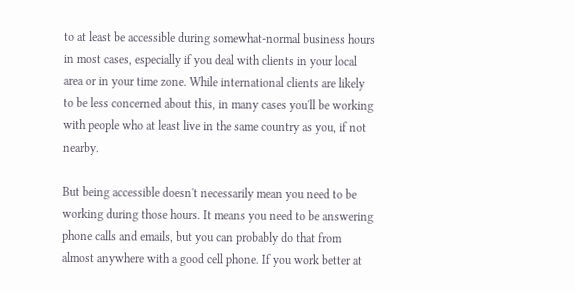to at least be accessible during somewhat-normal business hours in most cases, especially if you deal with clients in your local area or in your time zone. While international clients are likely to be less concerned about this, in many cases you'll be working with people who at least live in the same country as you, if not nearby.

But being accessible doesn't necessarily mean you need to be working during those hours. It means you need to be answering phone calls and emails, but you can probably do that from almost anywhere with a good cell phone. If you work better at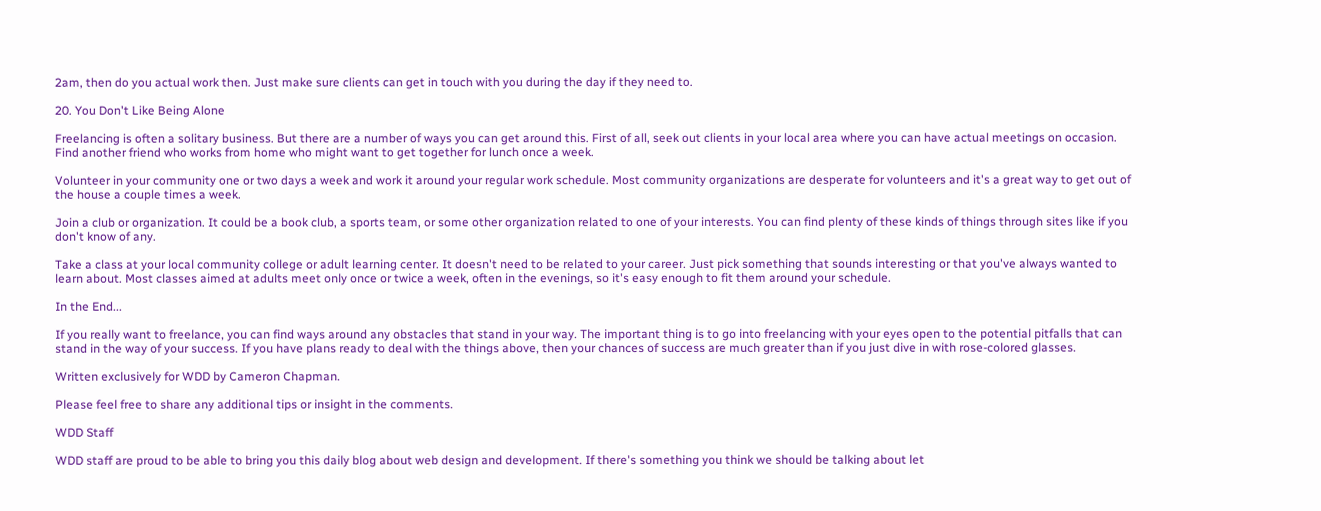2am, then do you actual work then. Just make sure clients can get in touch with you during the day if they need to.

20. You Don't Like Being Alone

Freelancing is often a solitary business. But there are a number of ways you can get around this. First of all, seek out clients in your local area where you can have actual meetings on occasion. Find another friend who works from home who might want to get together for lunch once a week.

Volunteer in your community one or two days a week and work it around your regular work schedule. Most community organizations are desperate for volunteers and it's a great way to get out of the house a couple times a week.

Join a club or organization. It could be a book club, a sports team, or some other organization related to one of your interests. You can find plenty of these kinds of things through sites like if you don't know of any.

Take a class at your local community college or adult learning center. It doesn't need to be related to your career. Just pick something that sounds interesting or that you've always wanted to learn about. Most classes aimed at adults meet only once or twice a week, often in the evenings, so it's easy enough to fit them around your schedule.

In the End...

If you really want to freelance, you can find ways around any obstacles that stand in your way. The important thing is to go into freelancing with your eyes open to the potential pitfalls that can stand in the way of your success. If you have plans ready to deal with the things above, then your chances of success are much greater than if you just dive in with rose-colored glasses.

Written exclusively for WDD by Cameron Chapman.

Please feel free to share any additional tips or insight in the comments.

WDD Staff

WDD staff are proud to be able to bring you this daily blog about web design and development. If there's something you think we should be talking about let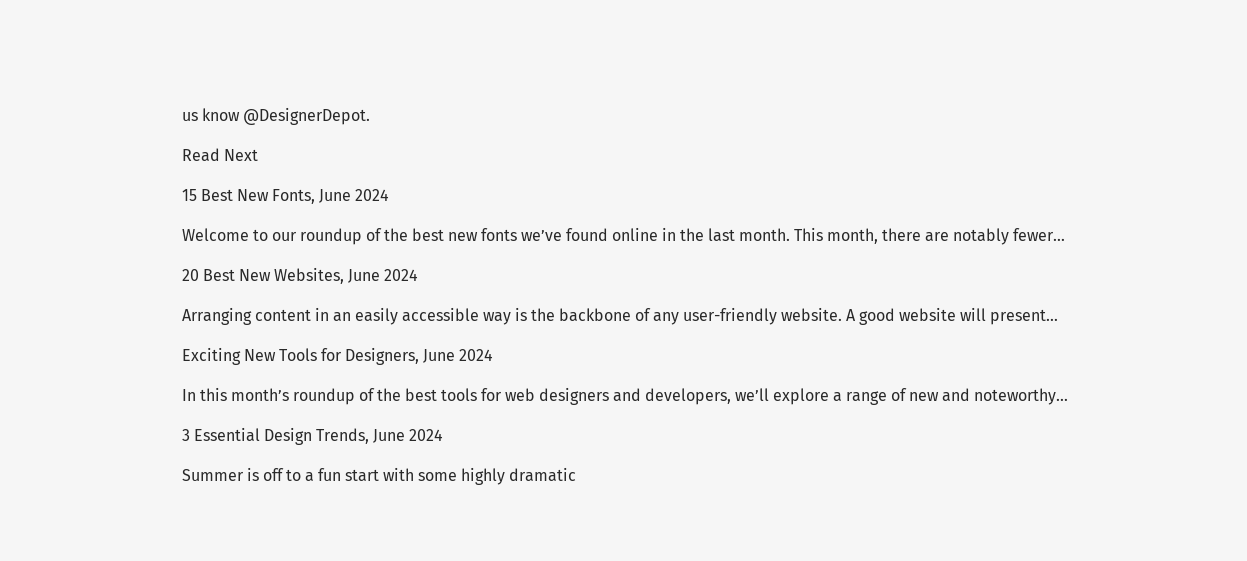us know @DesignerDepot.

Read Next

15 Best New Fonts, June 2024

Welcome to our roundup of the best new fonts we’ve found online in the last month. This month, there are notably fewer…

20 Best New Websites, June 2024

Arranging content in an easily accessible way is the backbone of any user-friendly website. A good website will present…

Exciting New Tools for Designers, June 2024

In this month’s roundup of the best tools for web designers and developers, we’ll explore a range of new and noteworthy…

3 Essential Design Trends, June 2024

Summer is off to a fun start with some highly dramatic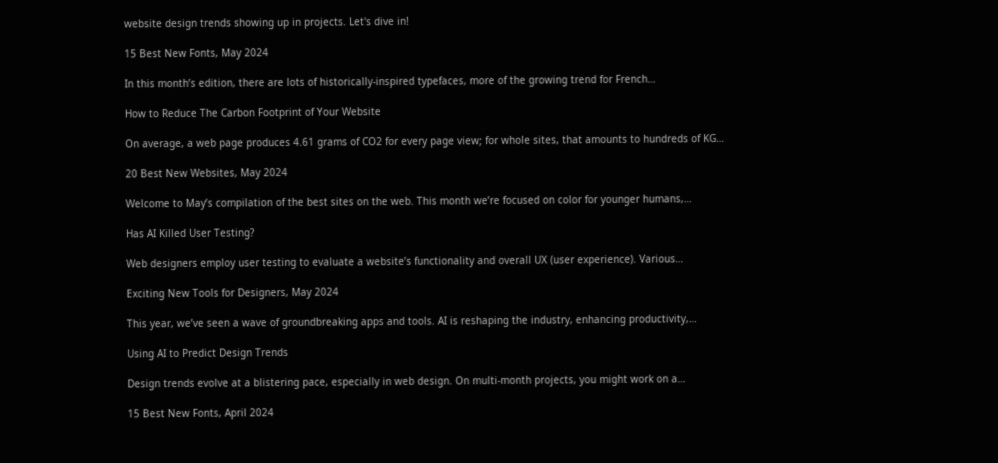website design trends showing up in projects. Let's dive in!

15 Best New Fonts, May 2024

In this month’s edition, there are lots of historically-inspired typefaces, more of the growing trend for French…

How to Reduce The Carbon Footprint of Your Website

On average, a web page produces 4.61 grams of CO2 for every page view; for whole sites, that amounts to hundreds of KG…

20 Best New Websites, May 2024

Welcome to May’s compilation of the best sites on the web. This month we’re focused on color for younger humans,…

Has AI Killed User Testing?

Web designers employ user testing to evaluate a website’s functionality and overall UX (user experience). Various…

Exciting New Tools for Designers, May 2024

This year, we’ve seen a wave of groundbreaking apps and tools. AI is reshaping the industry, enhancing productivity,…

Using AI to Predict Design Trends

Design trends evolve at a blistering pace, especially in web design. On multi-month projects, you might work on a…

15 Best New Fonts, April 2024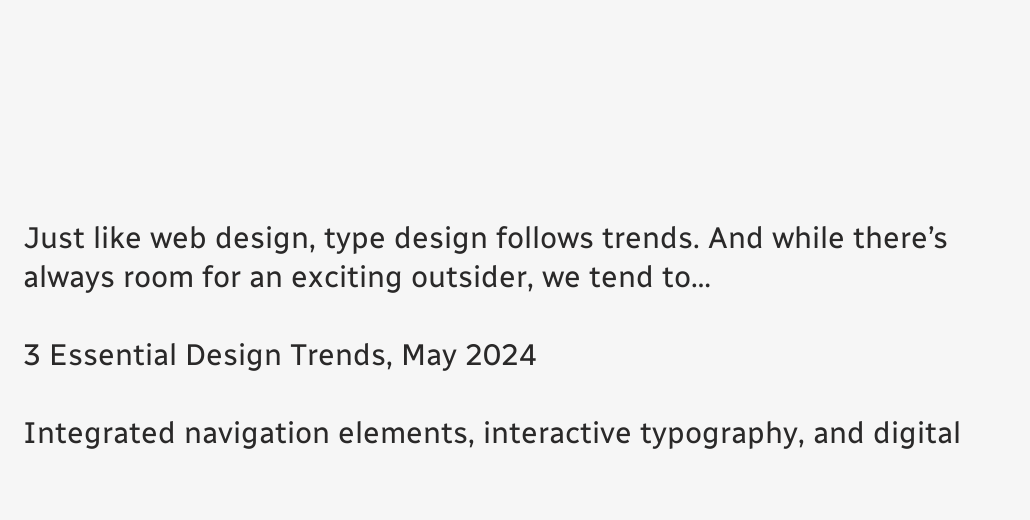Just like web design, type design follows trends. And while there’s always room for an exciting outsider, we tend to…

3 Essential Design Trends, May 2024

Integrated navigation elements, interactive typography, and digital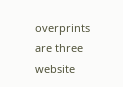overprints are three website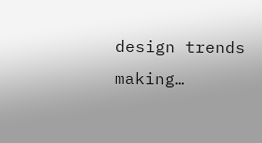design trends making…